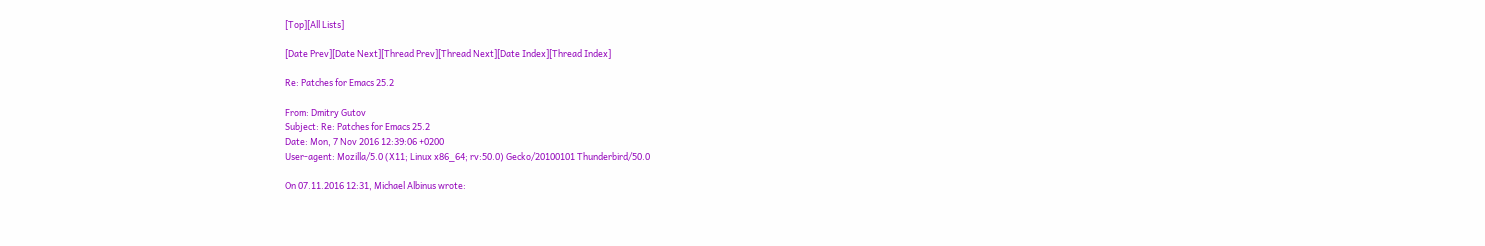[Top][All Lists]

[Date Prev][Date Next][Thread Prev][Thread Next][Date Index][Thread Index]

Re: Patches for Emacs 25.2

From: Dmitry Gutov
Subject: Re: Patches for Emacs 25.2
Date: Mon, 7 Nov 2016 12:39:06 +0200
User-agent: Mozilla/5.0 (X11; Linux x86_64; rv:50.0) Gecko/20100101 Thunderbird/50.0

On 07.11.2016 12:31, Michael Albinus wrote: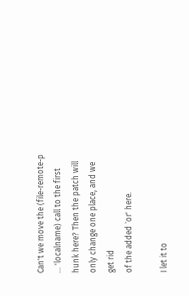Can't we move the (file-remote-p ... 'localname) call to the first
hunk here? Then the patch will only change one place, and we get rid
of the added `or' here.

I let it to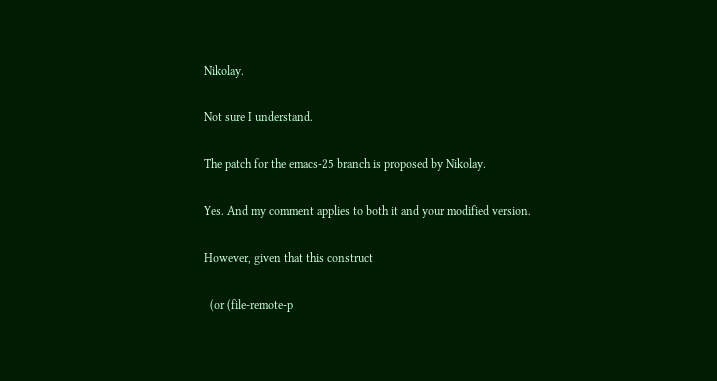Nikolay.

Not sure I understand.

The patch for the emacs-25 branch is proposed by Nikolay.

Yes. And my comment applies to both it and your modified version.

However, given that this construct

  (or (file-remote-p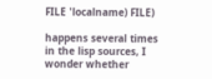FILE 'localname) FILE)

happens several times in the lisp sources, I wonder whether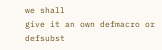we shall
give it an own defmacro or defsubst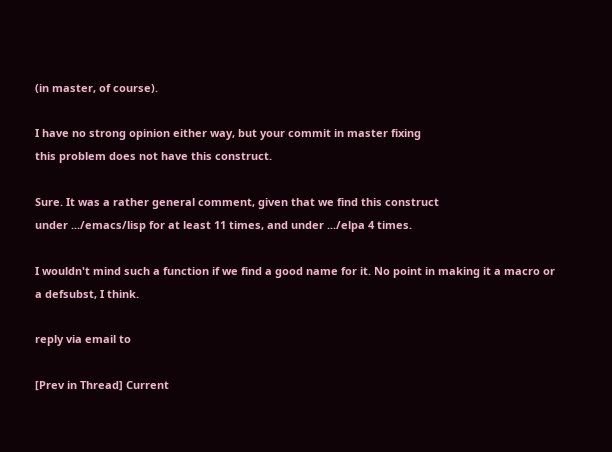(in master, of course).

I have no strong opinion either way, but your commit in master fixing
this problem does not have this construct.

Sure. It was a rather general comment, given that we find this construct
under .../emacs/lisp for at least 11 times, and under .../elpa 4 times.

I wouldn't mind such a function if we find a good name for it. No point in making it a macro or a defsubst, I think.

reply via email to

[Prev in Thread] Current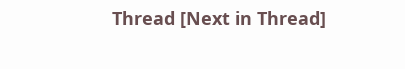Thread [Next in Thread]